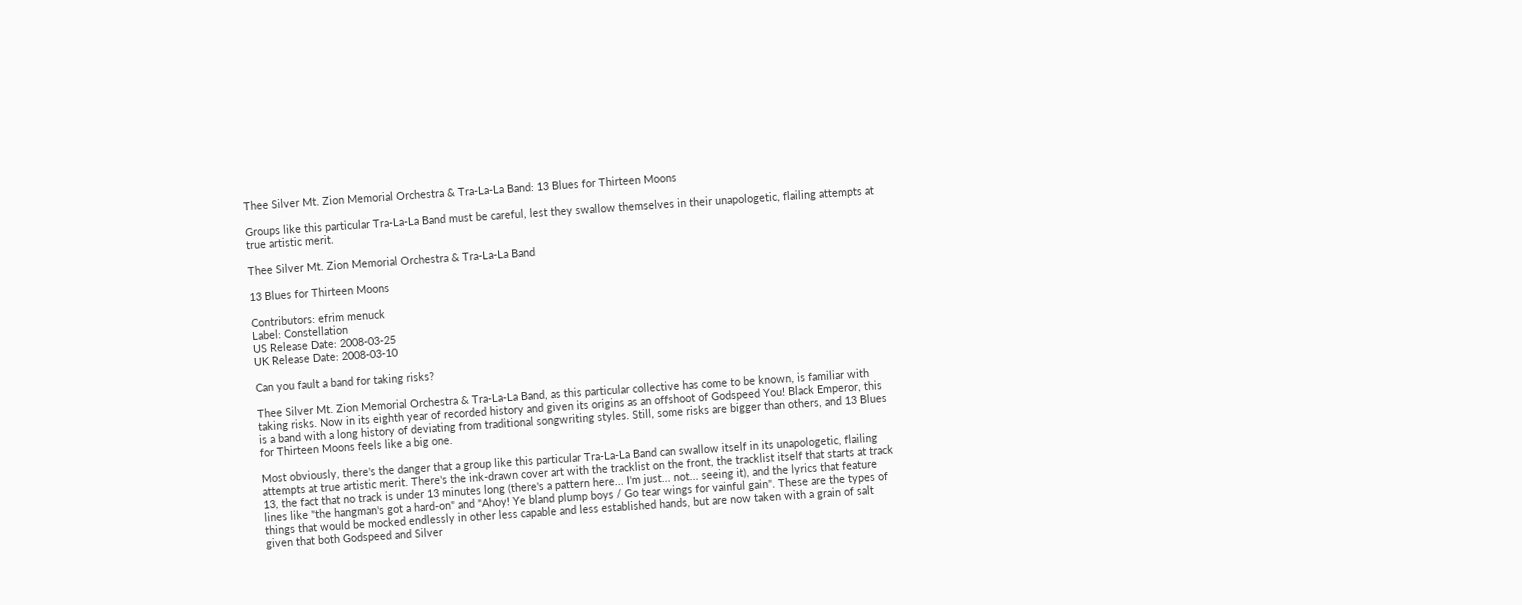Thee Silver Mt. Zion Memorial Orchestra & Tra-La-La Band: 13 Blues for Thirteen Moons

Groups like this particular Tra-La-La Band must be careful, lest they swallow themselves in their unapologetic, flailing attempts at true artistic merit.

Thee Silver Mt. Zion Memorial Orchestra & Tra-La-La Band

13 Blues for Thirteen Moons

Contributors: efrim menuck
Label: Constellation
US Release Date: 2008-03-25
UK Release Date: 2008-03-10

Can you fault a band for taking risks?

Thee Silver Mt. Zion Memorial Orchestra & Tra-La-La Band, as this particular collective has come to be known, is familiar with taking risks. Now in its eighth year of recorded history and given its origins as an offshoot of Godspeed You! Black Emperor, this is a band with a long history of deviating from traditional songwriting styles. Still, some risks are bigger than others, and 13 Blues for Thirteen Moons feels like a big one.

Most obviously, there's the danger that a group like this particular Tra-La-La Band can swallow itself in its unapologetic, flailing attempts at true artistic merit. There's the ink-drawn cover art with the tracklist on the front, the tracklist itself that starts at track 13, the fact that no track is under 13 minutes long (there's a pattern here... I'm just... not... seeing it), and the lyrics that feature lines like "the hangman's got a hard-on" and "Ahoy! Ye bland plump boys / Go tear wings for vainful gain". These are the types of things that would be mocked endlessly in other less capable and less established hands, but are now taken with a grain of salt given that both Godspeed and Silver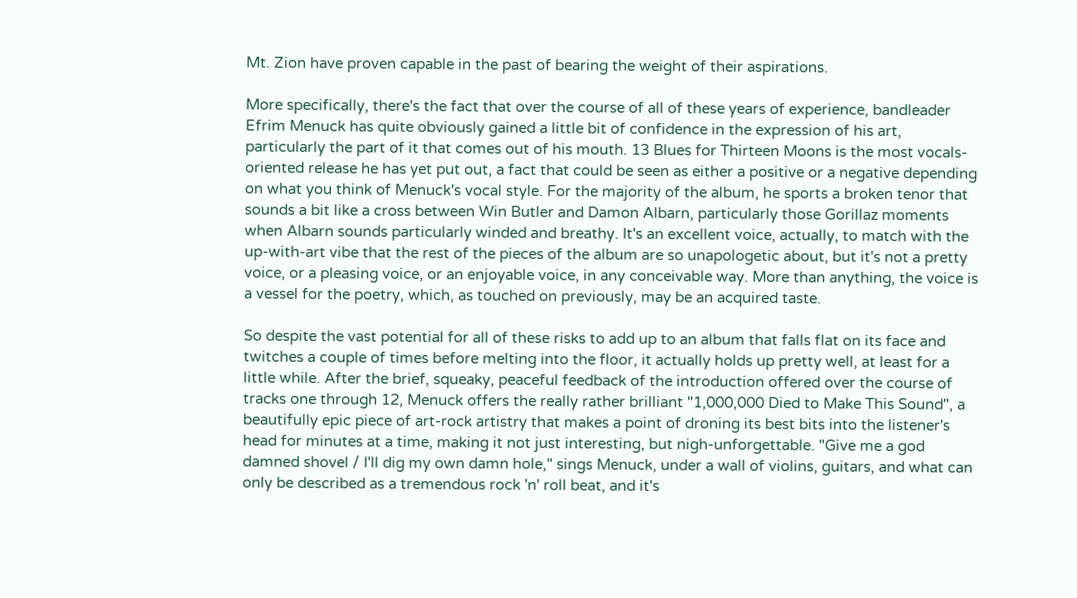Mt. Zion have proven capable in the past of bearing the weight of their aspirations.

More specifically, there's the fact that over the course of all of these years of experience, bandleader Efrim Menuck has quite obviously gained a little bit of confidence in the expression of his art, particularly the part of it that comes out of his mouth. 13 Blues for Thirteen Moons is the most vocals-oriented release he has yet put out, a fact that could be seen as either a positive or a negative depending on what you think of Menuck's vocal style. For the majority of the album, he sports a broken tenor that sounds a bit like a cross between Win Butler and Damon Albarn, particularly those Gorillaz moments when Albarn sounds particularly winded and breathy. It's an excellent voice, actually, to match with the up-with-art vibe that the rest of the pieces of the album are so unapologetic about, but it's not a pretty voice, or a pleasing voice, or an enjoyable voice, in any conceivable way. More than anything, the voice is a vessel for the poetry, which, as touched on previously, may be an acquired taste.

So despite the vast potential for all of these risks to add up to an album that falls flat on its face and twitches a couple of times before melting into the floor, it actually holds up pretty well, at least for a little while. After the brief, squeaky, peaceful feedback of the introduction offered over the course of tracks one through 12, Menuck offers the really rather brilliant "1,000,000 Died to Make This Sound", a beautifully epic piece of art-rock artistry that makes a point of droning its best bits into the listener's head for minutes at a time, making it not just interesting, but nigh-unforgettable. "Give me a god damned shovel / I'll dig my own damn hole," sings Menuck, under a wall of violins, guitars, and what can only be described as a tremendous rock 'n' roll beat, and it's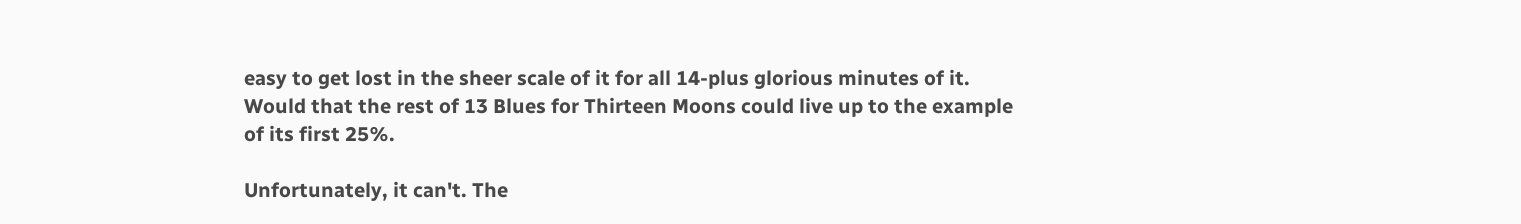easy to get lost in the sheer scale of it for all 14-plus glorious minutes of it. Would that the rest of 13 Blues for Thirteen Moons could live up to the example of its first 25%.

Unfortunately, it can't. The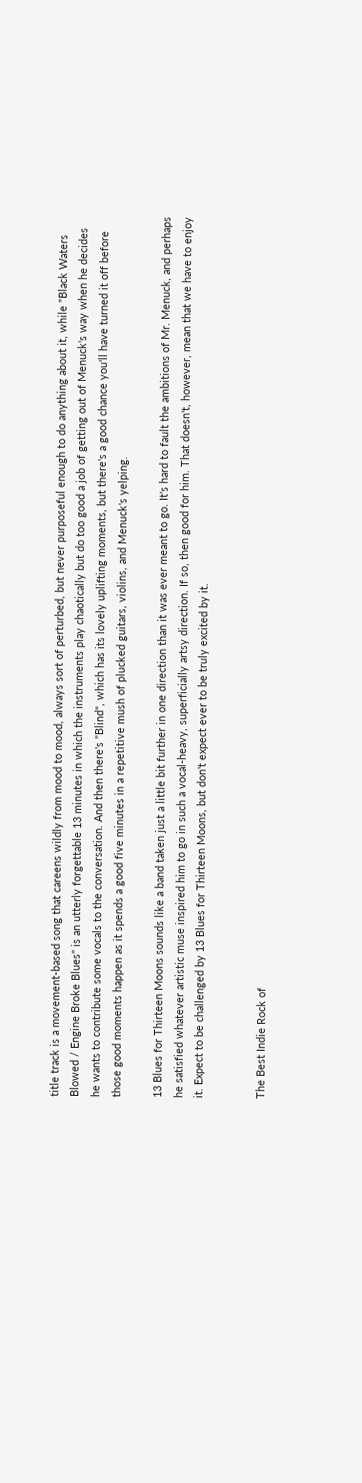title track is a movement-based song that careens wildly from mood to mood, always sort of perturbed, but never purposeful enough to do anything about it, while "Black Waters Blowed / Engine Broke Blues" is an utterly forgettable 13 minutes in which the instruments play chaotically but do too good a job of getting out of Menuck's way when he decides he wants to contribute some vocals to the conversation. And then there's "Blind", which has its lovely uplifting moments, but there's a good chance you'll have turned it off before those good moments happen as it spends a good five minutes in a repetitive mush of plucked guitars, violins, and Menuck's yelping.

13 Blues for Thirteen Moons sounds like a band taken just a little bit further in one direction than it was ever meant to go. It's hard to fault the ambitions of Mr. Menuck, and perhaps he satisfied whatever artistic muse inspired him to go in such a vocal-heavy, superficially artsy direction. If so, then good for him. That doesn't, however, mean that we have to enjoy it. Expect to be challenged by 13 Blues for Thirteen Moons, but don't expect ever to be truly excited by it.


The Best Indie Rock of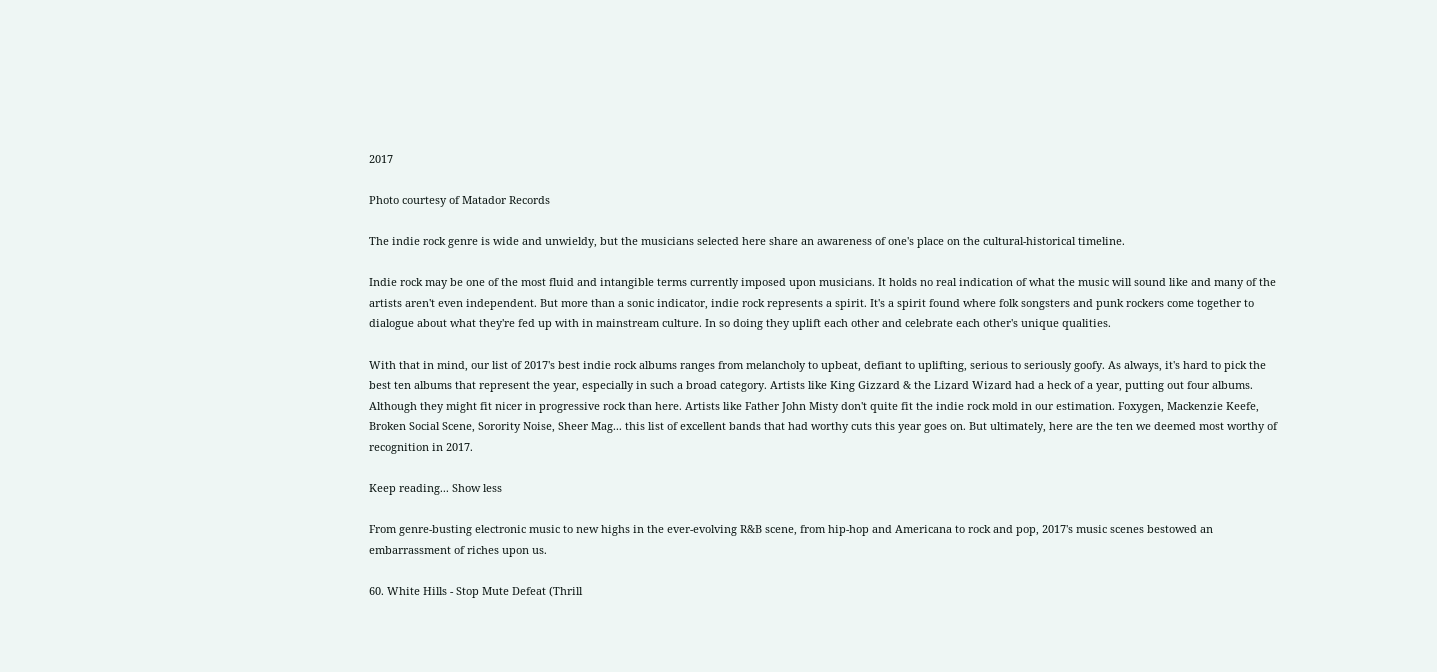2017

Photo courtesy of Matador Records

The indie rock genre is wide and unwieldy, but the musicians selected here share an awareness of one's place on the cultural-historical timeline.

Indie rock may be one of the most fluid and intangible terms currently imposed upon musicians. It holds no real indication of what the music will sound like and many of the artists aren't even independent. But more than a sonic indicator, indie rock represents a spirit. It's a spirit found where folk songsters and punk rockers come together to dialogue about what they're fed up with in mainstream culture. In so doing they uplift each other and celebrate each other's unique qualities.

With that in mind, our list of 2017's best indie rock albums ranges from melancholy to upbeat, defiant to uplifting, serious to seriously goofy. As always, it's hard to pick the best ten albums that represent the year, especially in such a broad category. Artists like King Gizzard & the Lizard Wizard had a heck of a year, putting out four albums. Although they might fit nicer in progressive rock than here. Artists like Father John Misty don't quite fit the indie rock mold in our estimation. Foxygen, Mackenzie Keefe, Broken Social Scene, Sorority Noise, Sheer Mag... this list of excellent bands that had worthy cuts this year goes on. But ultimately, here are the ten we deemed most worthy of recognition in 2017.

Keep reading... Show less

From genre-busting electronic music to new highs in the ever-evolving R&B scene, from hip-hop and Americana to rock and pop, 2017's music scenes bestowed an embarrassment of riches upon us.

60. White Hills - Stop Mute Defeat (Thrill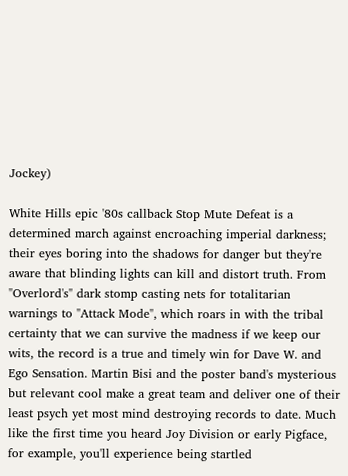Jockey)

White Hills epic '80s callback Stop Mute Defeat is a determined march against encroaching imperial darkness; their eyes boring into the shadows for danger but they're aware that blinding lights can kill and distort truth. From "Overlord's" dark stomp casting nets for totalitarian warnings to "Attack Mode", which roars in with the tribal certainty that we can survive the madness if we keep our wits, the record is a true and timely win for Dave W. and Ego Sensation. Martin Bisi and the poster band's mysterious but relevant cool make a great team and deliver one of their least psych yet most mind destroying records to date. Much like the first time you heard Joy Division or early Pigface, for example, you'll experience being startled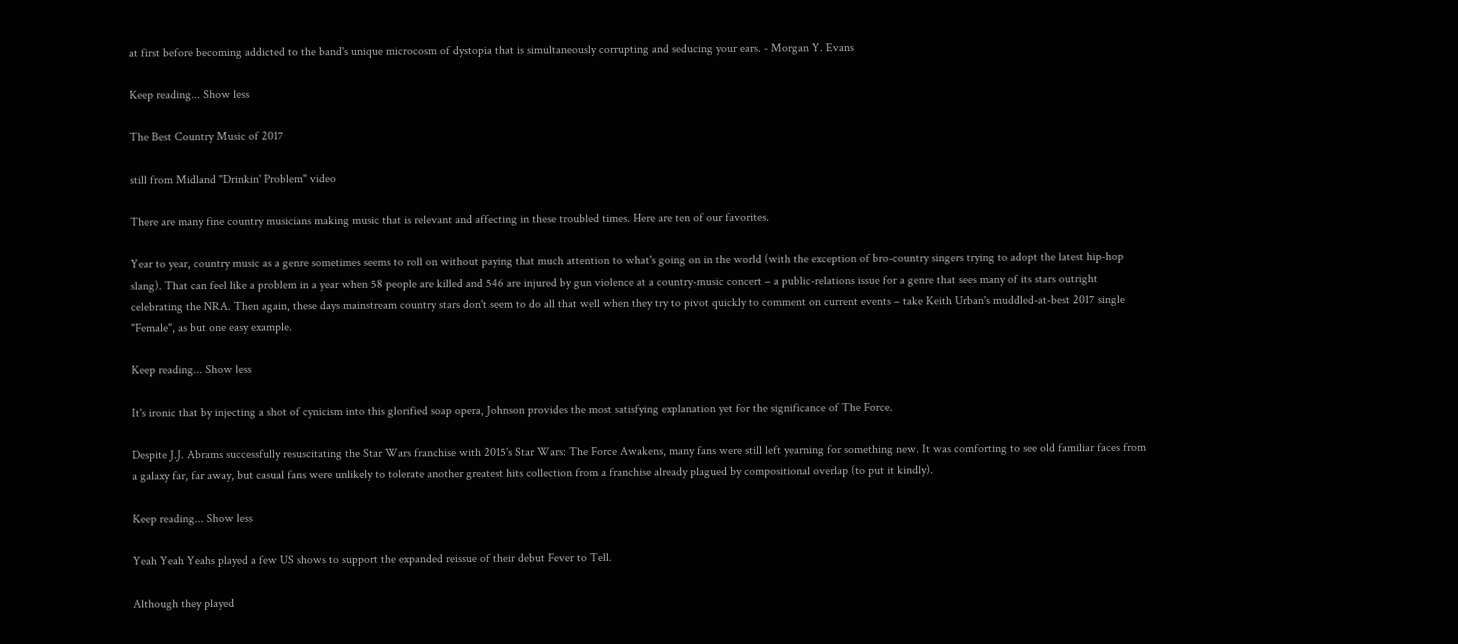at first before becoming addicted to the band's unique microcosm of dystopia that is simultaneously corrupting and seducing your ears. - Morgan Y. Evans

Keep reading... Show less

The Best Country Music of 2017

still from Midland "Drinkin' Problem" video

There are many fine country musicians making music that is relevant and affecting in these troubled times. Here are ten of our favorites.

Year to year, country music as a genre sometimes seems to roll on without paying that much attention to what's going on in the world (with the exception of bro-country singers trying to adopt the latest hip-hop slang). That can feel like a problem in a year when 58 people are killed and 546 are injured by gun violence at a country-music concert – a public-relations issue for a genre that sees many of its stars outright celebrating the NRA. Then again, these days mainstream country stars don't seem to do all that well when they try to pivot quickly to comment on current events – take Keith Urban's muddled-at-best 2017 single "Female", as but one easy example.

Keep reading... Show less

It's ironic that by injecting a shot of cynicism into this glorified soap opera, Johnson provides the most satisfying explanation yet for the significance of The Force.

Despite J.J. Abrams successfully resuscitating the Star Wars franchise with 2015's Star Wars: The Force Awakens, many fans were still left yearning for something new. It was comforting to see old familiar faces from a galaxy far, far away, but casual fans were unlikely to tolerate another greatest hits collection from a franchise already plagued by compositional overlap (to put it kindly).

Keep reading... Show less

Yeah Yeah Yeahs played a few US shows to support the expanded reissue of their debut Fever to Tell.

Although they played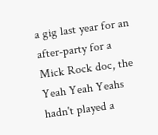a gig last year for an after-party for a Mick Rock doc, the Yeah Yeah Yeahs hadn't played a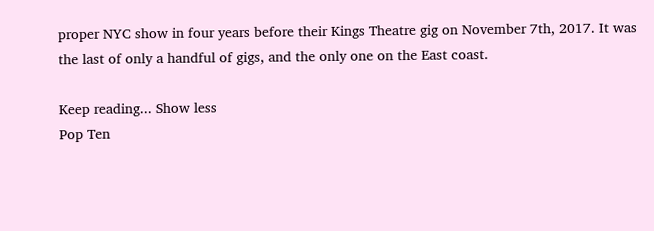proper NYC show in four years before their Kings Theatre gig on November 7th, 2017. It was the last of only a handful of gigs, and the only one on the East coast.

Keep reading... Show less
Pop Ten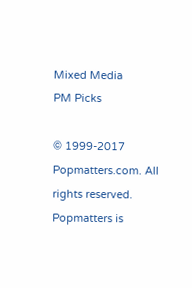Mixed Media
PM Picks

© 1999-2017 Popmatters.com. All rights reserved.
Popmatters is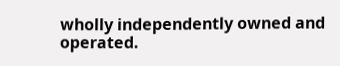wholly independently owned and operated.